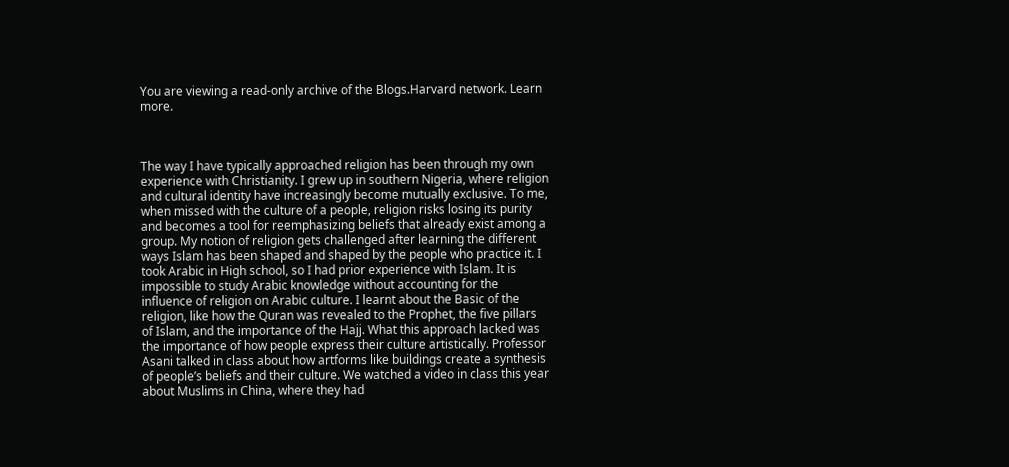You are viewing a read-only archive of the Blogs.Harvard network. Learn more.



The way I have typically approached religion has been through my own experience with Christianity. I grew up in southern Nigeria, where religion and cultural identity have increasingly become mutually exclusive. To me, when missed with the culture of a people, religion risks losing its purity and becomes a tool for reemphasizing beliefs that already exist among a group. My notion of religion gets challenged after learning the different ways Islam has been shaped and shaped by the people who practice it. I took Arabic in High school, so I had prior experience with Islam. It is impossible to study Arabic knowledge without accounting for the influence of religion on Arabic culture. I learnt about the Basic of the religion, like how the Quran was revealed to the Prophet, the five pillars of Islam, and the importance of the Hajj. What this approach lacked was the importance of how people express their culture artistically. Professor Asani talked in class about how artforms like buildings create a synthesis of people’s beliefs and their culture. We watched a video in class this year about Muslims in China, where they had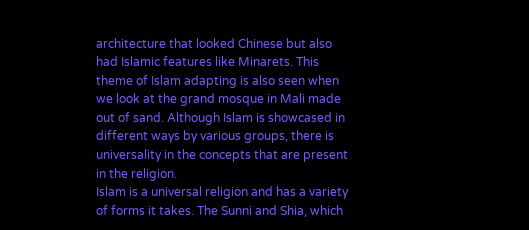architecture that looked Chinese but also had Islamic features like Minarets. This theme of Islam adapting is also seen when we look at the grand mosque in Mali made out of sand. Although Islam is showcased in different ways by various groups, there is universality in the concepts that are present in the religion.
Islam is a universal religion and has a variety of forms it takes. The Sunni and Shia, which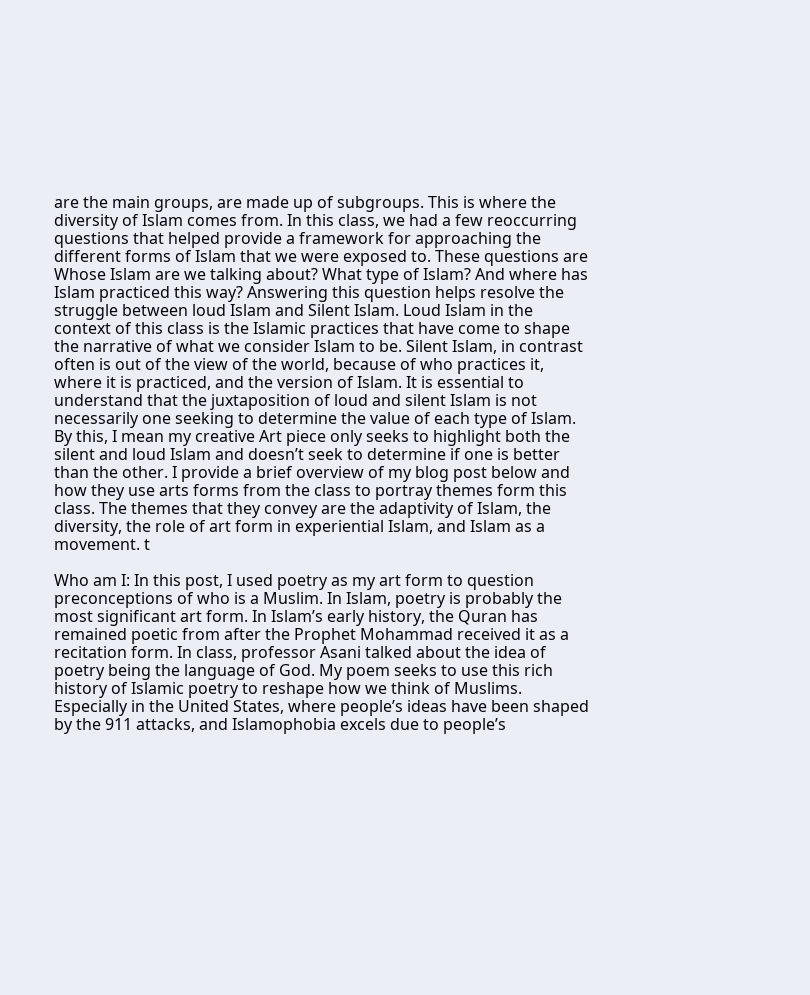are the main groups, are made up of subgroups. This is where the diversity of Islam comes from. In this class, we had a few reoccurring questions that helped provide a framework for approaching the different forms of Islam that we were exposed to. These questions are Whose Islam are we talking about? What type of Islam? And where has Islam practiced this way? Answering this question helps resolve the struggle between loud Islam and Silent Islam. Loud Islam in the context of this class is the Islamic practices that have come to shape the narrative of what we consider Islam to be. Silent Islam, in contrast often is out of the view of the world, because of who practices it, where it is practiced, and the version of Islam. It is essential to understand that the juxtaposition of loud and silent Islam is not necessarily one seeking to determine the value of each type of Islam. By this, I mean my creative Art piece only seeks to highlight both the silent and loud Islam and doesn’t seek to determine if one is better than the other. I provide a brief overview of my blog post below and how they use arts forms from the class to portray themes form this class. The themes that they convey are the adaptivity of Islam, the diversity, the role of art form in experiential Islam, and Islam as a movement. t

Who am I: In this post, I used poetry as my art form to question preconceptions of who is a Muslim. In Islam, poetry is probably the most significant art form. In Islam’s early history, the Quran has remained poetic from after the Prophet Mohammad received it as a recitation form. In class, professor Asani talked about the idea of poetry being the language of God. My poem seeks to use this rich history of Islamic poetry to reshape how we think of Muslims. Especially in the United States, where people’s ideas have been shaped by the 911 attacks, and Islamophobia excels due to people’s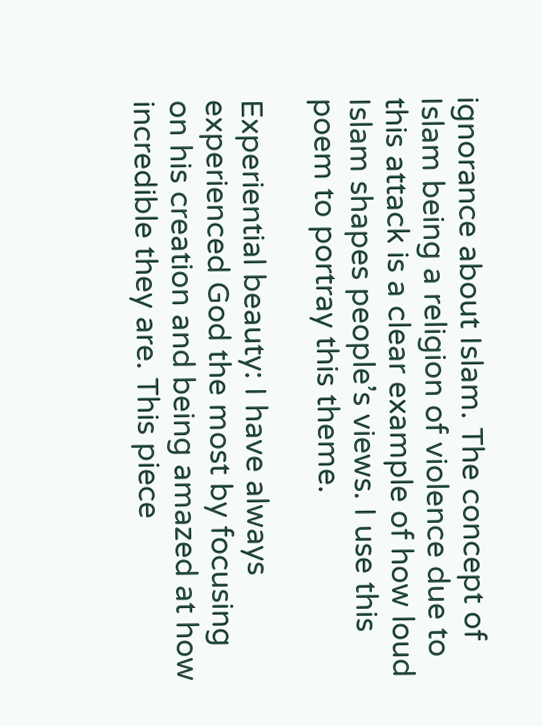ignorance about Islam. The concept of Islam being a religion of violence due to this attack is a clear example of how loud Islam shapes people’s views. I use this poem to portray this theme.

Experiential beauty: I have always experienced God the most by focusing on his creation and being amazed at how incredible they are. This piece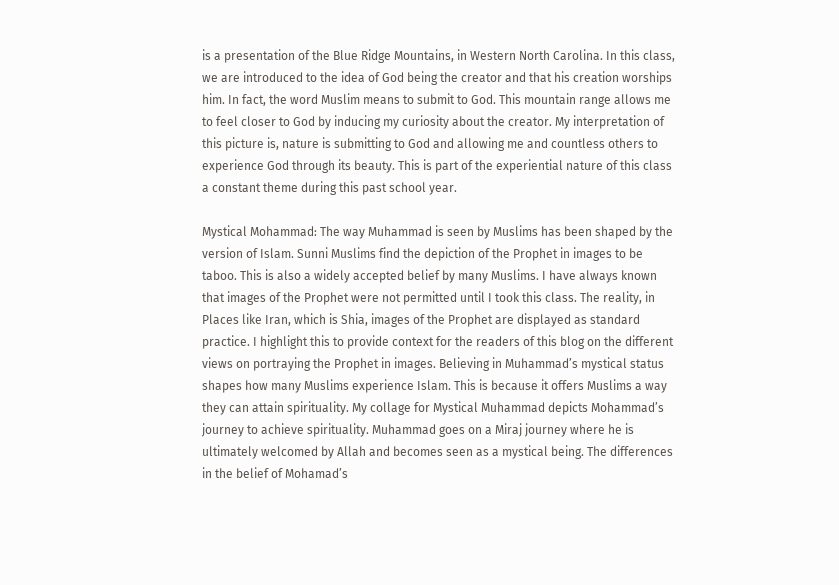is a presentation of the Blue Ridge Mountains, in Western North Carolina. In this class, we are introduced to the idea of God being the creator and that his creation worships him. In fact, the word Muslim means to submit to God. This mountain range allows me to feel closer to God by inducing my curiosity about the creator. My interpretation of this picture is, nature is submitting to God and allowing me and countless others to experience God through its beauty. This is part of the experiential nature of this class a constant theme during this past school year.

Mystical Mohammad: The way Muhammad is seen by Muslims has been shaped by the version of Islam. Sunni Muslims find the depiction of the Prophet in images to be taboo. This is also a widely accepted belief by many Muslims. I have always known that images of the Prophet were not permitted until I took this class. The reality, in Places like Iran, which is Shia, images of the Prophet are displayed as standard practice. I highlight this to provide context for the readers of this blog on the different views on portraying the Prophet in images. Believing in Muhammad’s mystical status shapes how many Muslims experience Islam. This is because it offers Muslims a way they can attain spirituality. My collage for Mystical Muhammad depicts Mohammad’s journey to achieve spirituality. Muhammad goes on a Miraj journey where he is ultimately welcomed by Allah and becomes seen as a mystical being. The differences in the belief of Mohamad’s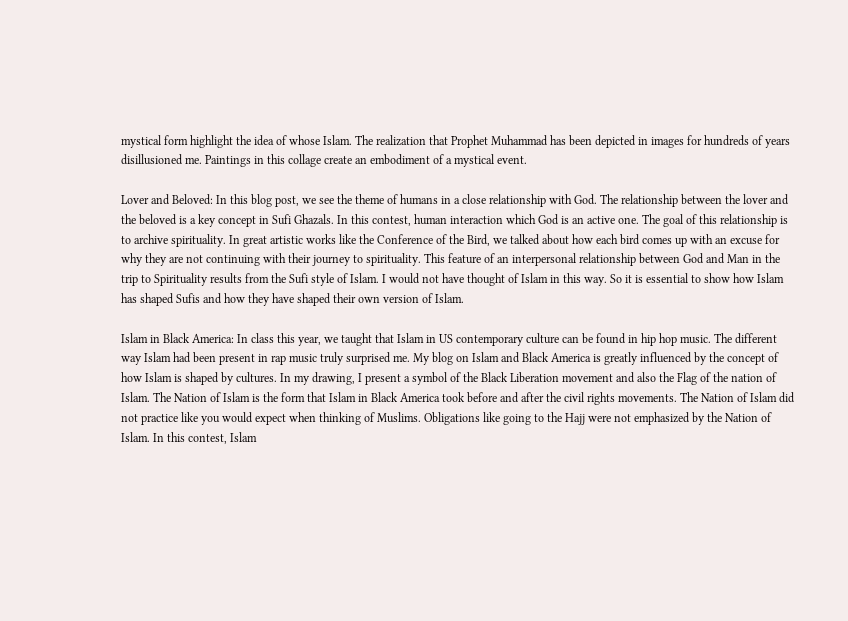mystical form highlight the idea of whose Islam. The realization that Prophet Muhammad has been depicted in images for hundreds of years disillusioned me. Paintings in this collage create an embodiment of a mystical event.

Lover and Beloved: In this blog post, we see the theme of humans in a close relationship with God. The relationship between the lover and the beloved is a key concept in Sufi Ghazals. In this contest, human interaction which God is an active one. The goal of this relationship is to archive spirituality. In great artistic works like the Conference of the Bird, we talked about how each bird comes up with an excuse for why they are not continuing with their journey to spirituality. This feature of an interpersonal relationship between God and Man in the trip to Spirituality results from the Sufi style of Islam. I would not have thought of Islam in this way. So it is essential to show how Islam has shaped Sufis and how they have shaped their own version of Islam.

Islam in Black America: In class this year, we taught that Islam in US contemporary culture can be found in hip hop music. The different way Islam had been present in rap music truly surprised me. My blog on Islam and Black America is greatly influenced by the concept of how Islam is shaped by cultures. In my drawing, I present a symbol of the Black Liberation movement and also the Flag of the nation of Islam. The Nation of Islam is the form that Islam in Black America took before and after the civil rights movements. The Nation of Islam did not practice like you would expect when thinking of Muslims. Obligations like going to the Hajj were not emphasized by the Nation of Islam. In this contest, Islam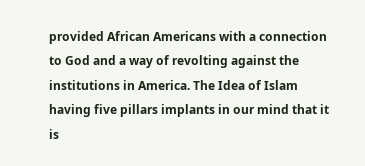provided African Americans with a connection to God and a way of revolting against the institutions in America. The Idea of Islam having five pillars implants in our mind that it is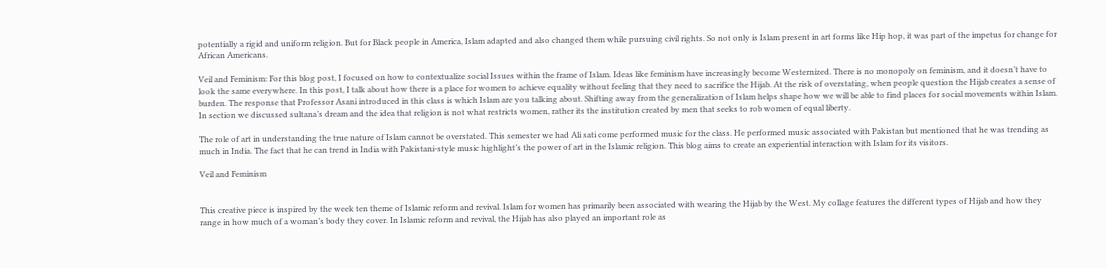potentially a rigid and uniform religion. But for Black people in America, Islam adapted and also changed them while pursuing civil rights. So not only is Islam present in art forms like Hip hop, it was part of the impetus for change for African Americans.

Veil and Feminism: For this blog post, I focused on how to contextualize social Issues within the frame of Islam. Ideas like feminism have increasingly become Westernized. There is no monopoly on feminism, and it doesn’t have to look the same everywhere. In this post, I talk about how there is a place for women to achieve equality without feeling that they need to sacrifice the Hijab. At the risk of overstating, when people question the Hijab creates a sense of burden. The response that Professor Asani introduced in this class is which Islam are you talking about. Shifting away from the generalization of Islam helps shape how we will be able to find places for social movements within Islam. In section we discussed sultana’s dream and the idea that religion is not what restricts women, rather its the institution created by men that seeks to rob women of equal liberty.

The role of art in understanding the true nature of Islam cannot be overstated. This semester we had Ali sati come performed music for the class. He performed music associated with Pakistan but mentioned that he was trending as much in India. The fact that he can trend in India with Pakistani-style music highlight’s the power of art in the Islamic religion. This blog aims to create an experiential interaction with Islam for its visitors.

Veil and Feminism


This creative piece is inspired by the week ten theme of Islamic reform and revival. Islam for women has primarily been associated with wearing the Hijab by the West. My collage features the different types of Hijab and how they range in how much of a woman’s body they cover. In Islamic reform and revival, the Hijab has also played an important role as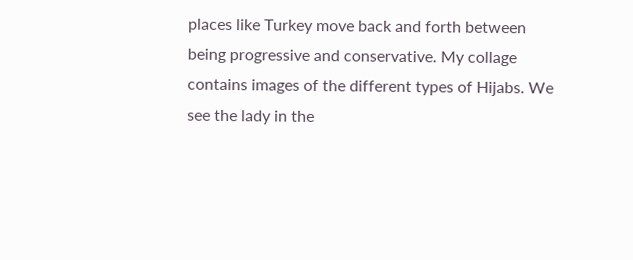places like Turkey move back and forth between being progressive and conservative. My collage contains images of the different types of Hijabs. We see the lady in the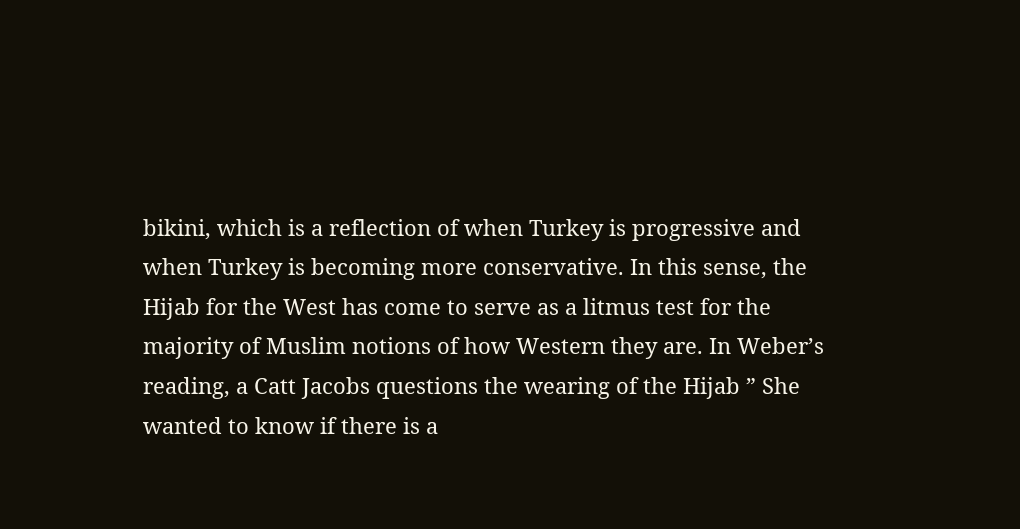bikini, which is a reflection of when Turkey is progressive and when Turkey is becoming more conservative. In this sense, the Hijab for the West has come to serve as a litmus test for the majority of Muslim notions of how Western they are. In Weber’s reading, a Catt Jacobs questions the wearing of the Hijab ” She wanted to know if there is a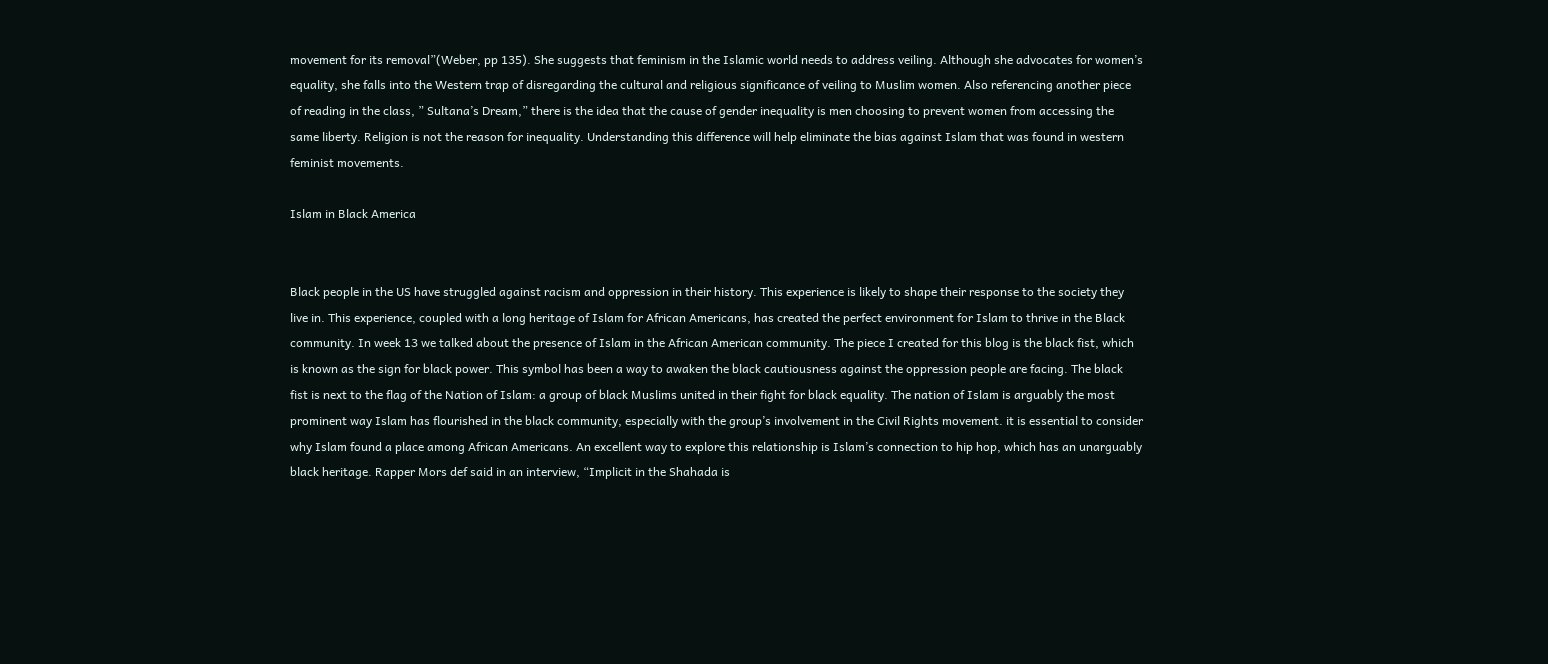movement for its removal”(Weber, pp 135). She suggests that feminism in the Islamic world needs to address veiling. Although she advocates for women’s equality, she falls into the Western trap of disregarding the cultural and religious significance of veiling to Muslim women. Also referencing another piece of reading in the class, ” Sultana’s Dream,” there is the idea that the cause of gender inequality is men choosing to prevent women from accessing the same liberty. Religion is not the reason for inequality. Understanding this difference will help eliminate the bias against Islam that was found in western feminist movements.

Islam in Black America


Black people in the US have struggled against racism and oppression in their history. This experience is likely to shape their response to the society they live in. This experience, coupled with a long heritage of Islam for African Americans, has created the perfect environment for Islam to thrive in the Black community. In week 13 we talked about the presence of Islam in the African American community. The piece I created for this blog is the black fist, which is known as the sign for black power. This symbol has been a way to awaken the black cautiousness against the oppression people are facing. The black fist is next to the flag of the Nation of Islam: a group of black Muslims united in their fight for black equality. The nation of Islam is arguably the most prominent way Islam has flourished in the black community, especially with the group’s involvement in the Civil Rights movement. it is essential to consider why Islam found a place among African Americans. An excellent way to explore this relationship is Islam’s connection to hip hop, which has an unarguably black heritage. Rapper Mors def said in an interview, “Implicit in the Shahada is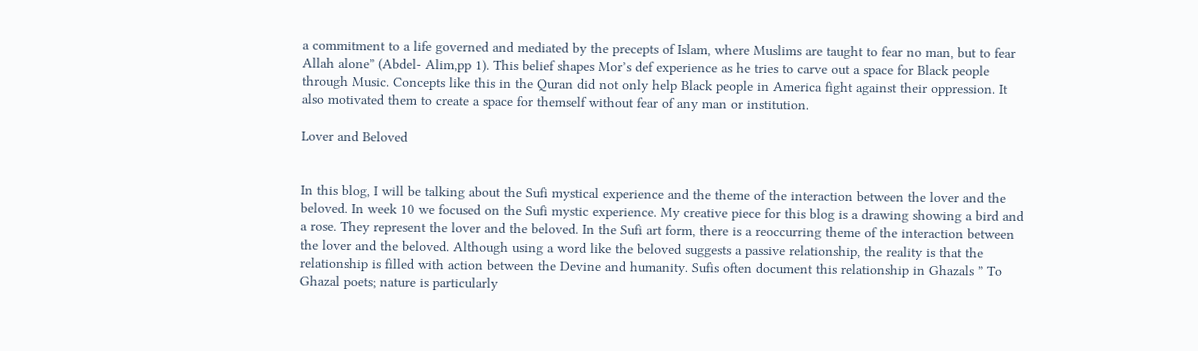a commitment to a life governed and mediated by the precepts of Islam, where Muslims are taught to fear no man, but to fear Allah alone” (Abdel- Alim,pp 1). This belief shapes Mor’s def experience as he tries to carve out a space for Black people through Music. Concepts like this in the Quran did not only help Black people in America fight against their oppression. It also motivated them to create a space for themself without fear of any man or institution.

Lover and Beloved


In this blog, I will be talking about the Sufi mystical experience and the theme of the interaction between the lover and the beloved. In week 10 we focused on the Sufi mystic experience. My creative piece for this blog is a drawing showing a bird and a rose. They represent the lover and the beloved. In the Sufi art form, there is a reoccurring theme of the interaction between the lover and the beloved. Although using a word like the beloved suggests a passive relationship, the reality is that the relationship is filled with action between the Devine and humanity. Sufis often document this relationship in Ghazals ” To Ghazal poets; nature is particularly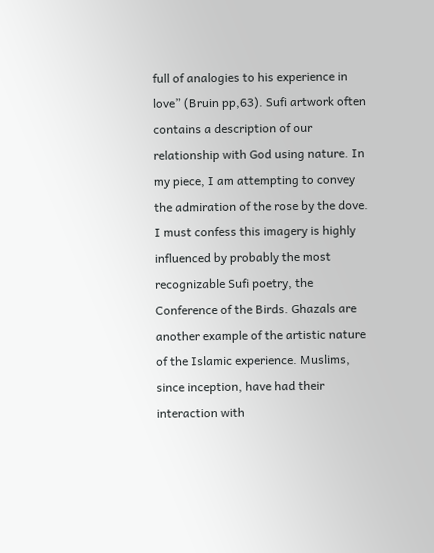full of analogies to his experience in love” (Bruin pp,63). Sufi artwork often contains a description of our relationship with God using nature. In my piece, I am attempting to convey the admiration of the rose by the dove. I must confess this imagery is highly influenced by probably the most recognizable Sufi poetry, the Conference of the Birds. Ghazals are another example of the artistic nature of the Islamic experience. Muslims, since inception, have had their interaction with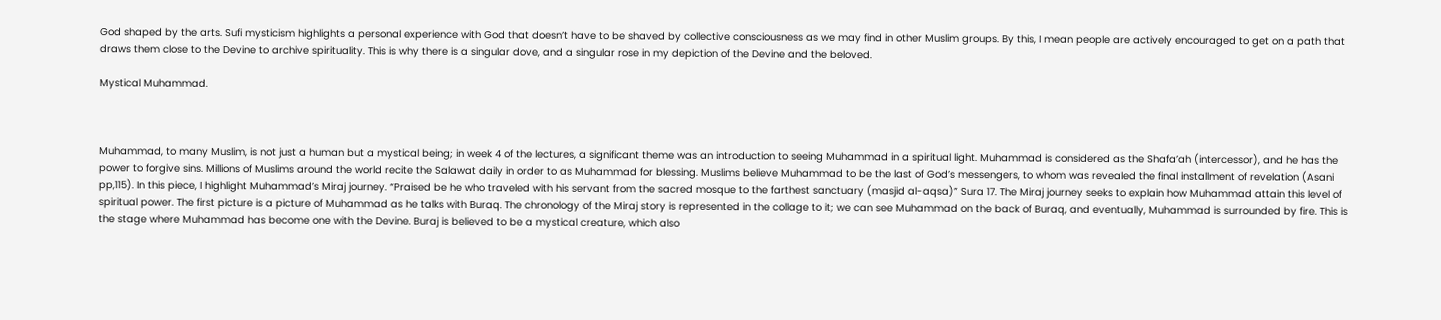God shaped by the arts. Sufi mysticism highlights a personal experience with God that doesn’t have to be shaved by collective consciousness as we may find in other Muslim groups. By this, I mean people are actively encouraged to get on a path that draws them close to the Devine to archive spirituality. This is why there is a singular dove, and a singular rose in my depiction of the Devine and the beloved.

Mystical Muhammad.



Muhammad, to many Muslim, is not just a human but a mystical being; in week 4 of the lectures, a significant theme was an introduction to seeing Muhammad in a spiritual light. Muhammad is considered as the Shafa’ah (intercessor), and he has the power to forgive sins. Millions of Muslims around the world recite the Salawat daily in order to as Muhammad for blessing. Muslims believe Muhammad to be the last of God’s messengers, to whom was revealed the final installment of revelation (Asani pp,115). In this piece, I highlight Muhammad’s Miraj journey. “Praised be he who traveled with his servant from the sacred mosque to the farthest sanctuary (masjid al-aqsa)” Sura 17. The Miraj journey seeks to explain how Muhammad attain this level of spiritual power. The first picture is a picture of Muhammad as he talks with Buraq. The chronology of the Miraj story is represented in the collage to it; we can see Muhammad on the back of Buraq, and eventually, Muhammad is surrounded by fire. This is the stage where Muhammad has become one with the Devine. Buraj is believed to be a mystical creature, which also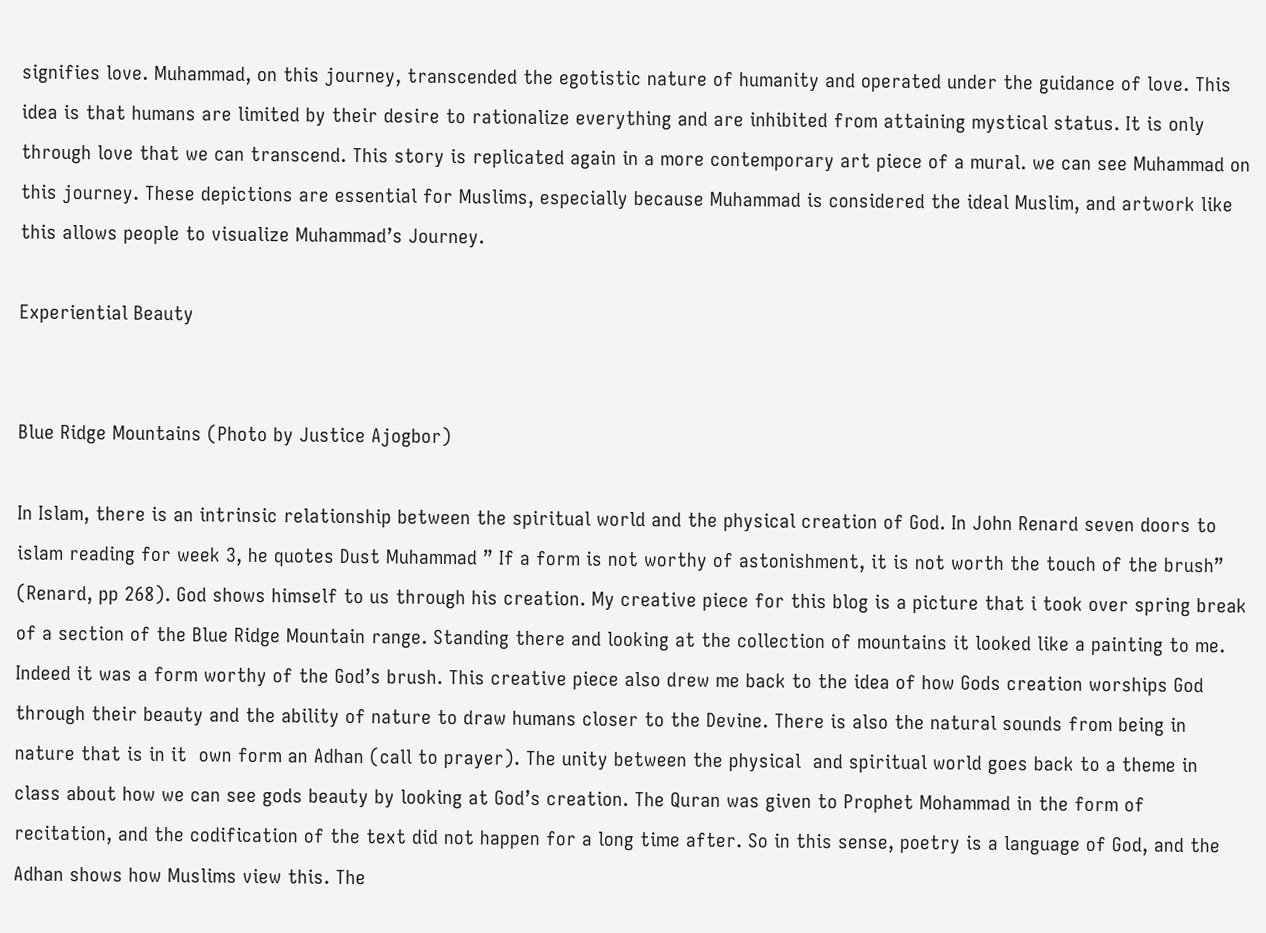signifies love. Muhammad, on this journey, transcended the egotistic nature of humanity and operated under the guidance of love. This idea is that humans are limited by their desire to rationalize everything and are inhibited from attaining mystical status. It is only through love that we can transcend. This story is replicated again in a more contemporary art piece of a mural. we can see Muhammad on this journey. These depictions are essential for Muslims, especially because Muhammad is considered the ideal Muslim, and artwork like this allows people to visualize Muhammad’s Journey.

Experiential Beauty


Blue Ridge Mountains (Photo by Justice Ajogbor)

In Islam, there is an intrinsic relationship between the spiritual world and the physical creation of God. In John Renard seven doors to islam reading for week 3, he quotes Dust Muhammad ” If a form is not worthy of astonishment, it is not worth the touch of the brush” (Renard, pp 268). God shows himself to us through his creation. My creative piece for this blog is a picture that i took over spring break of a section of the Blue Ridge Mountain range. Standing there and looking at the collection of mountains it looked like a painting to me. Indeed it was a form worthy of the God’s brush. This creative piece also drew me back to the idea of how Gods creation worships God through their beauty and the ability of nature to draw humans closer to the Devine. There is also the natural sounds from being in nature that is in it  own form an Adhan (call to prayer). The unity between the physical  and spiritual world goes back to a theme in class about how we can see gods beauty by looking at God’s creation. The Quran was given to Prophet Mohammad in the form of recitation, and the codification of the text did not happen for a long time after. So in this sense, poetry is a language of God, and the Adhan shows how Muslims view this. The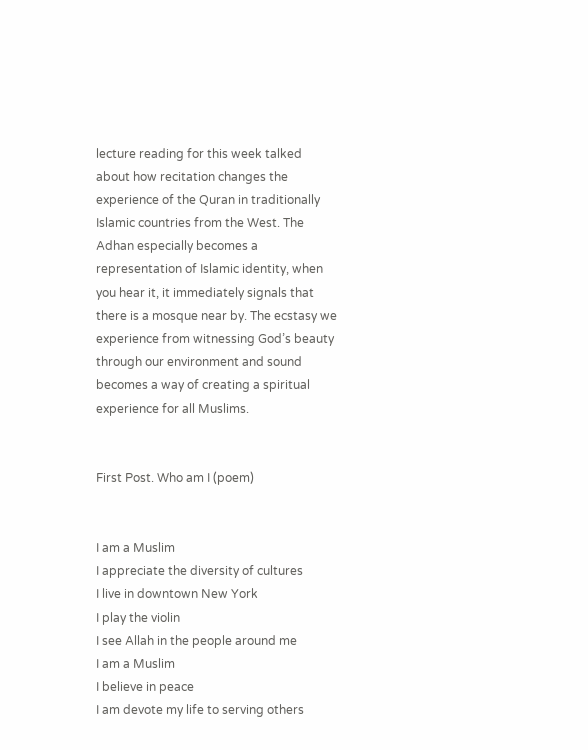lecture reading for this week talked about how recitation changes the experience of the Quran in traditionally Islamic countries from the West. The Adhan especially becomes a representation of Islamic identity, when you hear it, it immediately signals that there is a mosque near by. The ecstasy we experience from witnessing God’s beauty through our environment and sound becomes a way of creating a spiritual experience for all Muslims.


First Post. Who am I (poem)


I am a Muslim
I appreciate the diversity of cultures
I live in downtown New York
I play the violin
I see Allah in the people around me
I am a Muslim
I believe in peace
I am devote my life to serving others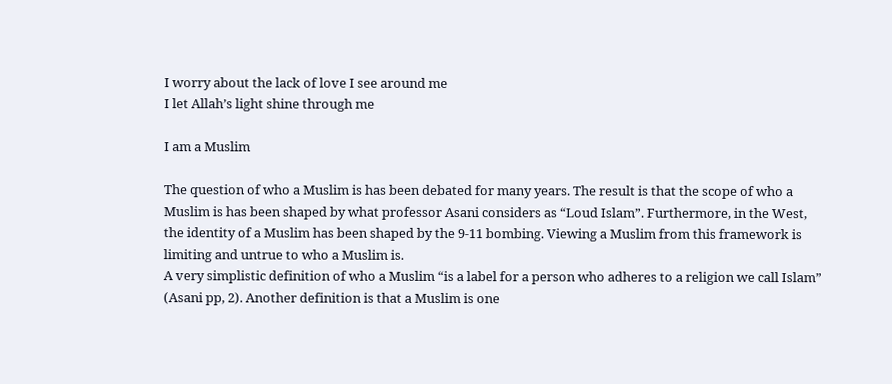I worry about the lack of love I see around me
I let Allah’s light shine through me

I am a Muslim

The question of who a Muslim is has been debated for many years. The result is that the scope of who a Muslim is has been shaped by what professor Asani considers as “Loud Islam”. Furthermore, in the West, the identity of a Muslim has been shaped by the 9-11 bombing. Viewing a Muslim from this framework is limiting and untrue to who a Muslim is.
A very simplistic definition of who a Muslim “is a label for a person who adheres to a religion we call Islam” (Asani pp, 2). Another definition is that a Muslim is one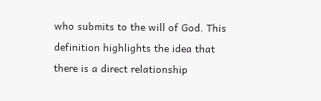who submits to the will of God. This definition highlights the idea that there is a direct relationship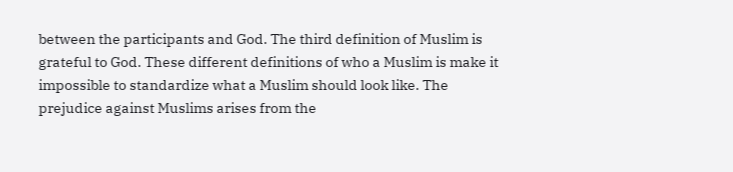between the participants and God. The third definition of Muslim is grateful to God. These different definitions of who a Muslim is make it impossible to standardize what a Muslim should look like. The prejudice against Muslims arises from the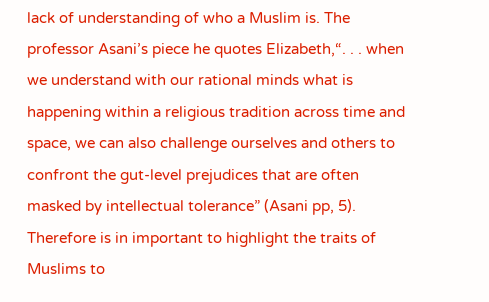lack of understanding of who a Muslim is. The professor Asani’s piece he quotes Elizabeth,“. . . when we understand with our rational minds what is happening within a religious tradition across time and space, we can also challenge ourselves and others to confront the gut-level prejudices that are often masked by intellectual tolerance” (Asani pp, 5). Therefore is in important to highlight the traits of Muslims to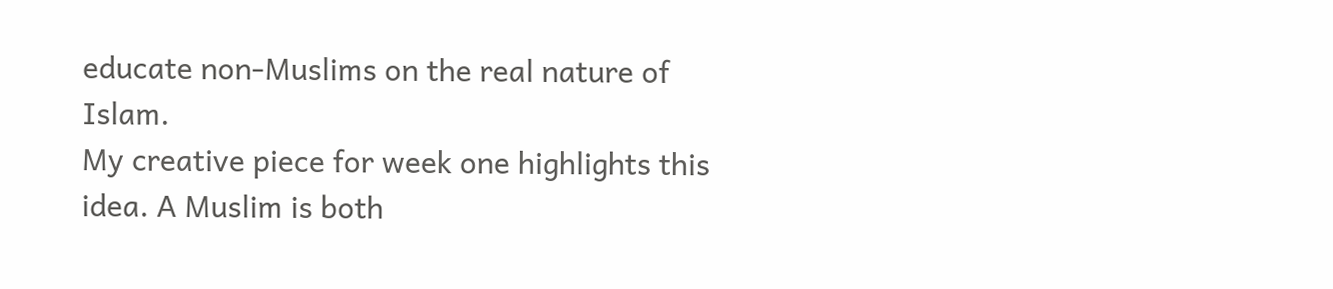educate non-Muslims on the real nature of Islam.
My creative piece for week one highlights this idea. A Muslim is both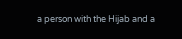a person with the Hijab and a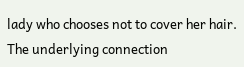lady who chooses not to cover her hair. The underlying connection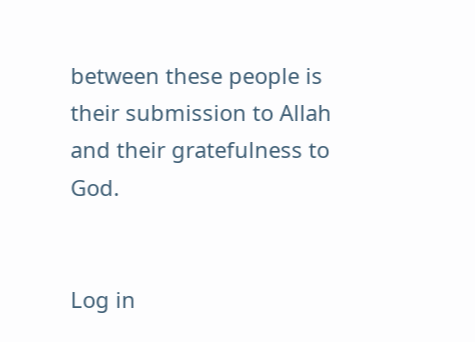between these people is their submission to Allah and their gratefulness to God.


Log in